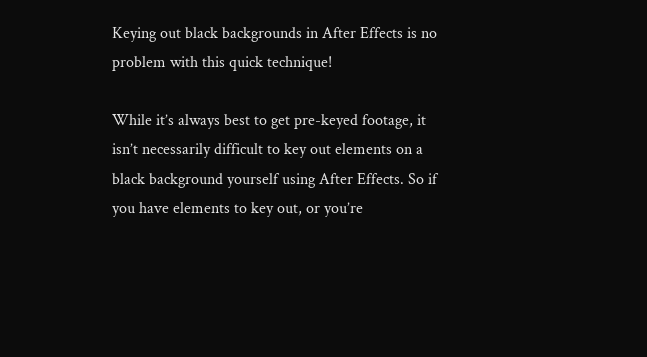Keying out black backgrounds in After Effects is no problem with this quick technique!

While it’s always best to get pre-keyed footage, it isn’t necessarily difficult to key out elements on a black background yourself using After Effects. So if you have elements to key out, or you’re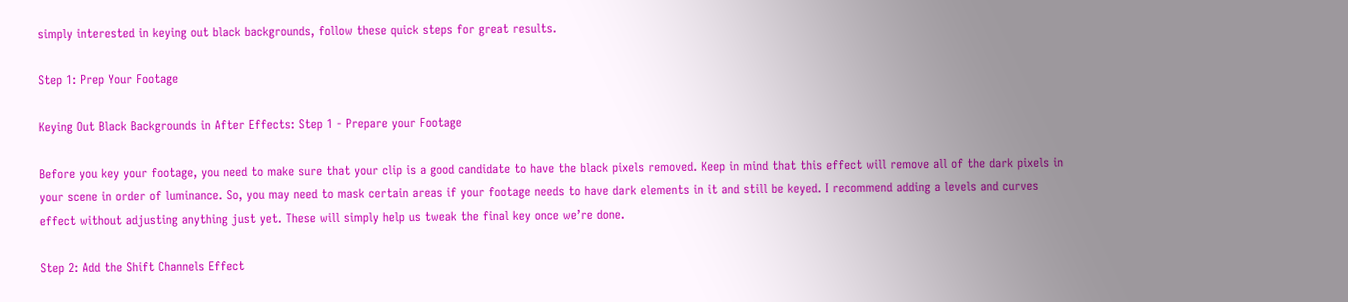simply interested in keying out black backgrounds, follow these quick steps for great results.

Step 1: Prep Your Footage

Keying Out Black Backgrounds in After Effects: Step 1 - Prepare your Footage

Before you key your footage, you need to make sure that your clip is a good candidate to have the black pixels removed. Keep in mind that this effect will remove all of the dark pixels in your scene in order of luminance. So, you may need to mask certain areas if your footage needs to have dark elements in it and still be keyed. I recommend adding a levels and curves effect without adjusting anything just yet. These will simply help us tweak the final key once we’re done.

Step 2: Add the Shift Channels Effect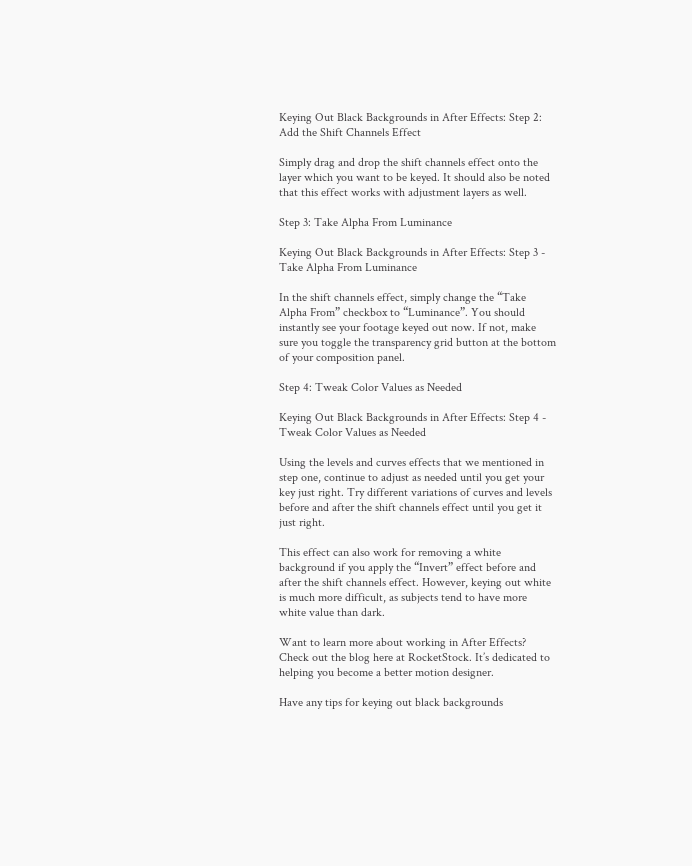Keying Out Black Backgrounds in After Effects: Step 2: Add the Shift Channels Effect

Simply drag and drop the shift channels effect onto the layer which you want to be keyed. It should also be noted that this effect works with adjustment layers as well.

Step 3: Take Alpha From Luminance

Keying Out Black Backgrounds in After Effects: Step 3 - Take Alpha From Luminance

In the shift channels effect, simply change the “Take Alpha From” checkbox to “Luminance”. You should instantly see your footage keyed out now. If not, make sure you toggle the transparency grid button at the bottom of your composition panel.

Step 4: Tweak Color Values as Needed

Keying Out Black Backgrounds in After Effects: Step 4 - Tweak Color Values as Needed

Using the levels and curves effects that we mentioned in step one, continue to adjust as needed until you get your key just right. Try different variations of curves and levels before and after the shift channels effect until you get it just right.

This effect can also work for removing a white background if you apply the “Invert” effect before and after the shift channels effect. However, keying out white is much more difficult, as subjects tend to have more white value than dark.

Want to learn more about working in After Effects? Check out the blog here at RocketStock. It’s dedicated to helping you become a better motion designer.

Have any tips for keying out black backgrounds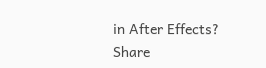in After Effects? Share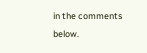in the comments below.